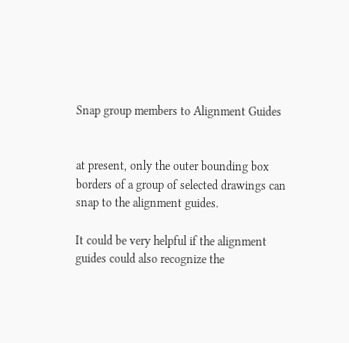Snap group members to Alignment Guides


at present, only the outer bounding box borders of a group of selected drawings can snap to the alignment guides.

It could be very helpful if the alignment guides could also recognize the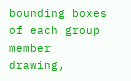bounding boxes of each group member drawing,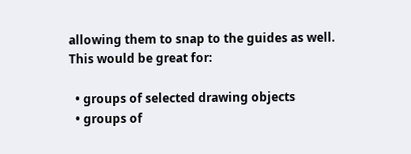allowing them to snap to the guides as well.
This would be great for:

  • groups of selected drawing objects
  • groups of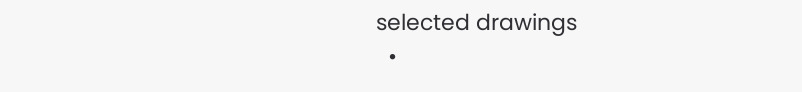selected drawings
  •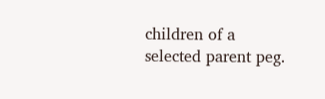children of a selected parent peg.